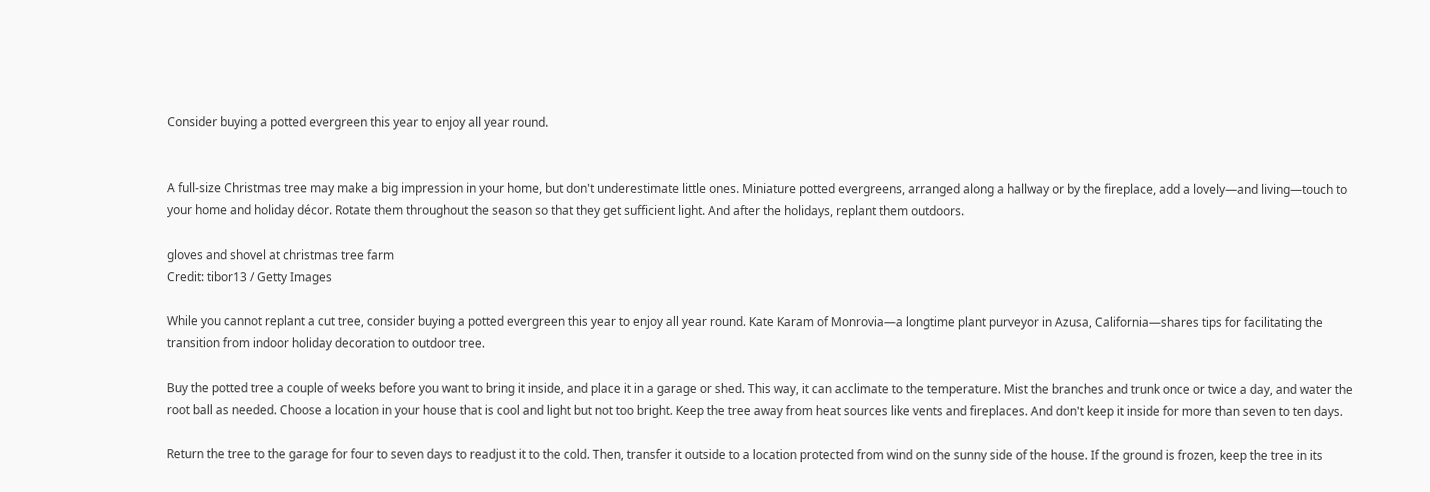Consider buying a potted evergreen this year to enjoy all year round.


A full-size Christmas tree may make a big impression in your home, but don't underestimate little ones. Miniature potted evergreens, arranged along a hallway or by the fireplace, add a lovely—and living—touch to your home and holiday décor. Rotate them throughout the season so that they get sufficient light. And after the holidays, replant them outdoors.

gloves and shovel at christmas tree farm
Credit: tibor13 / Getty Images

While you cannot replant a cut tree, consider buying a potted evergreen this year to enjoy all year round. Kate Karam of Monrovia—a longtime plant purveyor in Azusa, California—shares tips for facilitating the transition from indoor holiday decoration to outdoor tree.

Buy the potted tree a couple of weeks before you want to bring it inside, and place it in a garage or shed. This way, it can acclimate to the temperature. Mist the branches and trunk once or twice a day, and water the root ball as needed. Choose a location in your house that is cool and light but not too bright. Keep the tree away from heat sources like vents and fireplaces. And don't keep it inside for more than seven to ten days.

Return the tree to the garage for four to seven days to readjust it to the cold. Then, transfer it outside to a location protected from wind on the sunny side of the house. If the ground is frozen, keep the tree in its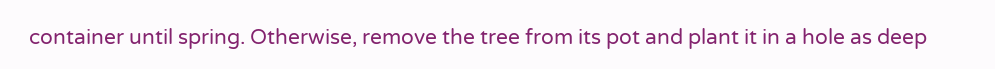container until spring. Otherwise, remove the tree from its pot and plant it in a hole as deep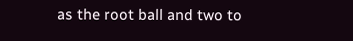as the root ball and two to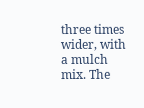three times wider, with a mulch mix. The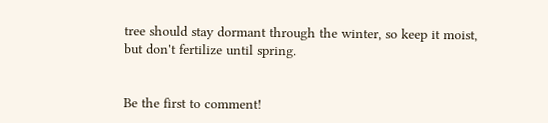tree should stay dormant through the winter, so keep it moist, but don't fertilize until spring.


Be the first to comment!